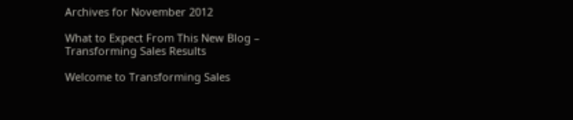Archives for November 2012

What to Expect From This New Blog – Transforming Sales Results

Welcome to Transforming Sales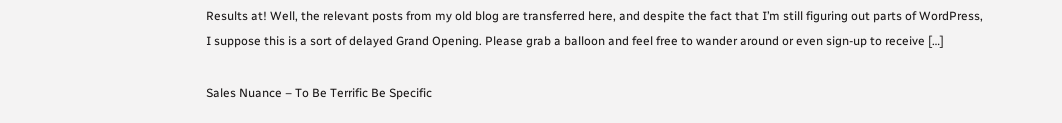Results at! Well, the relevant posts from my old blog are transferred here, and despite the fact that I’m still figuring out parts of WordPress, I suppose this is a sort of delayed Grand Opening. Please grab a balloon and feel free to wander around or even sign-up to receive […]

Sales Nuance – To Be Terrific Be Specific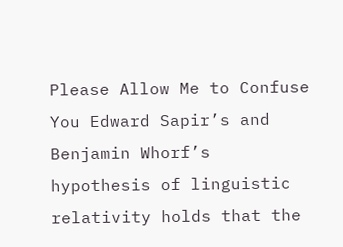Please Allow Me to Confuse You Edward Sapir’s and Benjamin Whorf’s hypothesis of linguistic relativity holds that the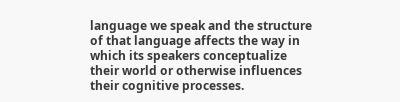language we speak and the structure of that language affects the way in which its speakers conceptualize their world or otherwise influences their cognitive processes.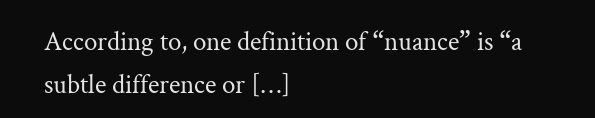According to, one definition of “nuance” is “a subtle difference or […]